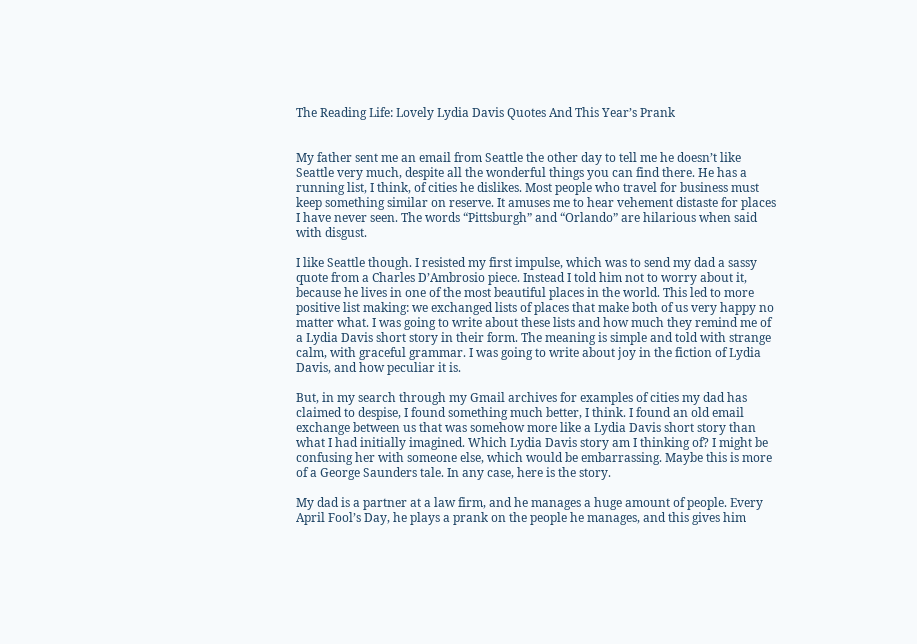The Reading Life: Lovely Lydia Davis Quotes And This Year’s Prank


My father sent me an email from Seattle the other day to tell me he doesn’t like Seattle very much, despite all the wonderful things you can find there. He has a running list, I think, of cities he dislikes. Most people who travel for business must keep something similar on reserve. It amuses me to hear vehement distaste for places I have never seen. The words “Pittsburgh” and “Orlando” are hilarious when said with disgust.

I like Seattle though. I resisted my first impulse, which was to send my dad a sassy quote from a Charles D’Ambrosio piece. Instead I told him not to worry about it, because he lives in one of the most beautiful places in the world. This led to more positive list making: we exchanged lists of places that make both of us very happy no matter what. I was going to write about these lists and how much they remind me of a Lydia Davis short story in their form. The meaning is simple and told with strange calm, with graceful grammar. I was going to write about joy in the fiction of Lydia Davis, and how peculiar it is.

But, in my search through my Gmail archives for examples of cities my dad has claimed to despise, I found something much better, I think. I found an old email exchange between us that was somehow more like a Lydia Davis short story than what I had initially imagined. Which Lydia Davis story am I thinking of? I might be confusing her with someone else, which would be embarrassing. Maybe this is more of a George Saunders tale. In any case, here is the story.

My dad is a partner at a law firm, and he manages a huge amount of people. Every April Fool’s Day, he plays a prank on the people he manages, and this gives him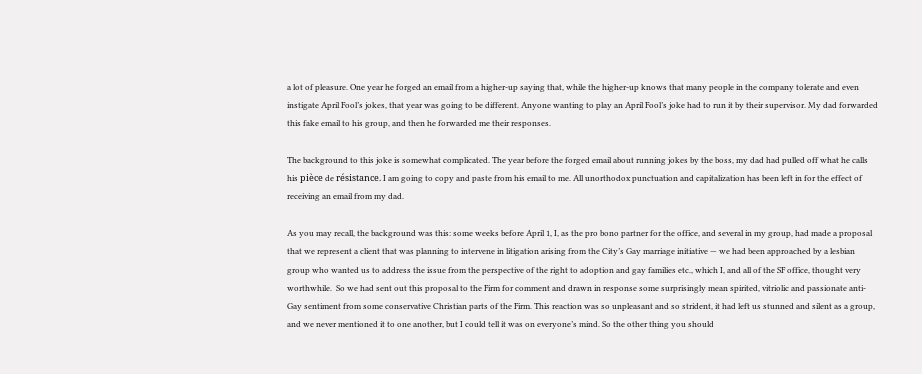a lot of pleasure. One year he forged an email from a higher-up saying that, while the higher-up knows that many people in the company tolerate and even instigate April Fool’s jokes, that year was going to be different. Anyone wanting to play an April Fool’s joke had to run it by their supervisor. My dad forwarded this fake email to his group, and then he forwarded me their responses.

The background to this joke is somewhat complicated. The year before the forged email about running jokes by the boss, my dad had pulled off what he calls his pièce de résistance. I am going to copy and paste from his email to me. All unorthodox punctuation and capitalization has been left in for the effect of receiving an email from my dad.

As you may recall, the background was this: some weeks before April 1, I, as the pro bono partner for the office, and several in my group, had made a proposal that we represent a client that was planning to intervene in litigation arising from the City’s Gay marriage initiative — we had been approached by a lesbian group who wanted us to address the issue from the perspective of the right to adoption and gay families etc., which I, and all of the SF office, thought very worthwhile.  So we had sent out this proposal to the Firm for comment and drawn in response some surprisingly mean spirited, vitriolic and passionate anti-Gay sentiment from some conservative Christian parts of the Firm. This reaction was so unpleasant and so strident, it had left us stunned and silent as a group, and we never mentioned it to one another, but I could tell it was on everyone’s mind. So the other thing you should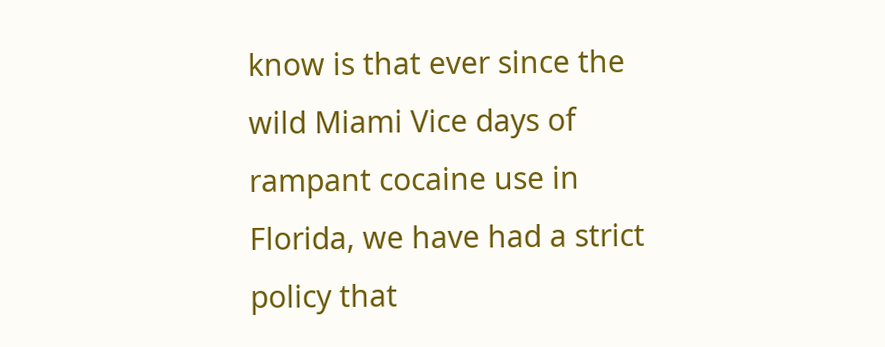know is that ever since the wild Miami Vice days of rampant cocaine use in Florida, we have had a strict policy that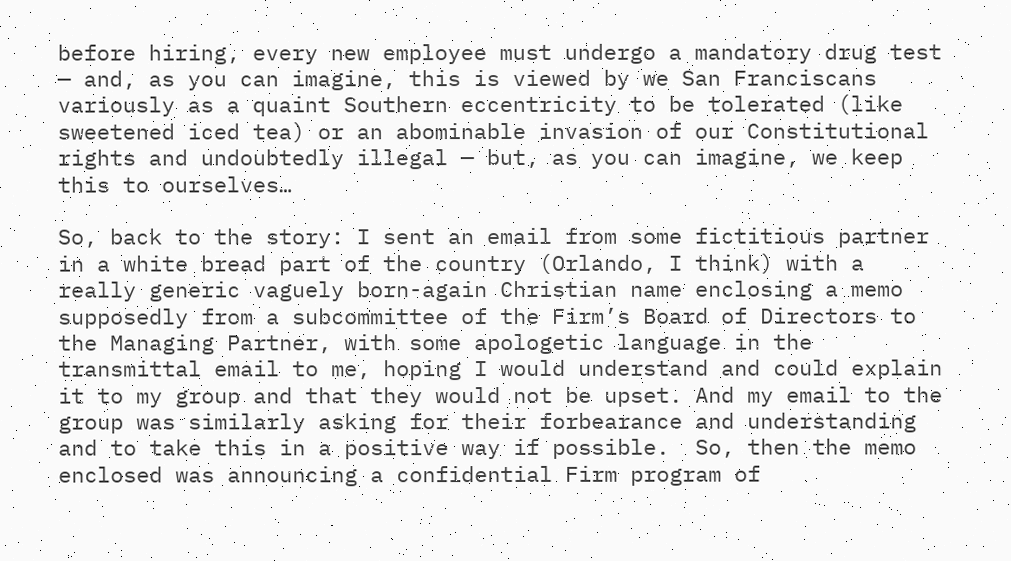before hiring, every new employee must undergo a mandatory drug test — and, as you can imagine, this is viewed by we San Franciscans variously as a quaint Southern eccentricity to be tolerated (like sweetened iced tea) or an abominable invasion of our Constitutional rights and undoubtedly illegal — but, as you can imagine, we keep this to ourselves…

So, back to the story: I sent an email from some fictitious partner in a white bread part of the country (Orlando, I think) with a really generic vaguely born-again Christian name enclosing a memo supposedly from a subcommittee of the Firm’s Board of Directors to the Managing Partner, with some apologetic language in the transmittal email to me, hoping I would understand and could explain it to my group and that they would not be upset. And my email to the group was similarly asking for their forbearance and understanding and to take this in a positive way if possible.  So, then the memo enclosed was announcing a confidential Firm program of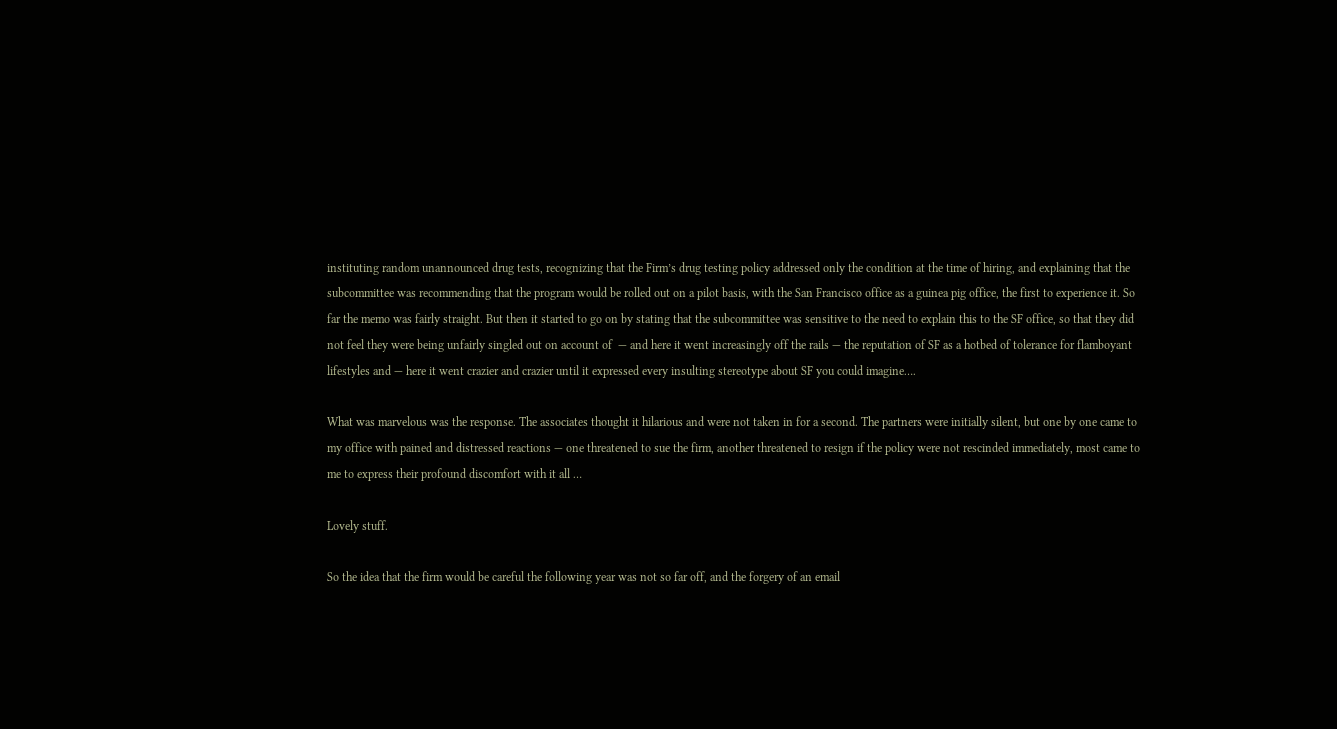instituting random unannounced drug tests, recognizing that the Firm’s drug testing policy addressed only the condition at the time of hiring, and explaining that the subcommittee was recommending that the program would be rolled out on a pilot basis, with the San Francisco office as a guinea pig office, the first to experience it. So far the memo was fairly straight. But then it started to go on by stating that the subcommittee was sensitive to the need to explain this to the SF office, so that they did not feel they were being unfairly singled out on account of  — and here it went increasingly off the rails — the reputation of SF as a hotbed of tolerance for flamboyant lifestyles and — here it went crazier and crazier until it expressed every insulting stereotype about SF you could imagine….

What was marvelous was the response. The associates thought it hilarious and were not taken in for a second. The partners were initially silent, but one by one came to my office with pained and distressed reactions — one threatened to sue the firm, another threatened to resign if the policy were not rescinded immediately, most came to me to express their profound discomfort with it all …

Lovely stuff.

So the idea that the firm would be careful the following year was not so far off, and the forgery of an email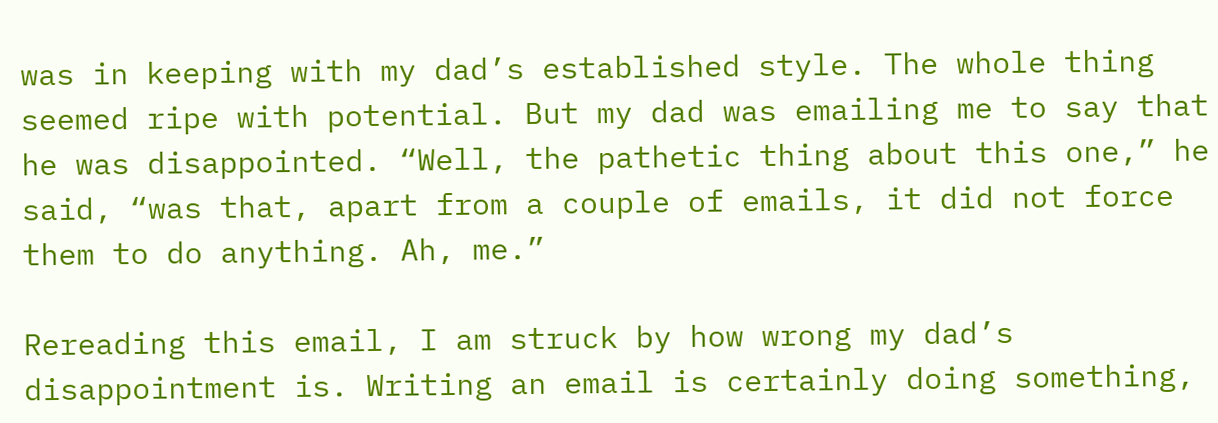was in keeping with my dad’s established style. The whole thing seemed ripe with potential. But my dad was emailing me to say that he was disappointed. “Well, the pathetic thing about this one,” he said, “was that, apart from a couple of emails, it did not force them to do anything. Ah, me.”

Rereading this email, I am struck by how wrong my dad’s disappointment is. Writing an email is certainly doing something,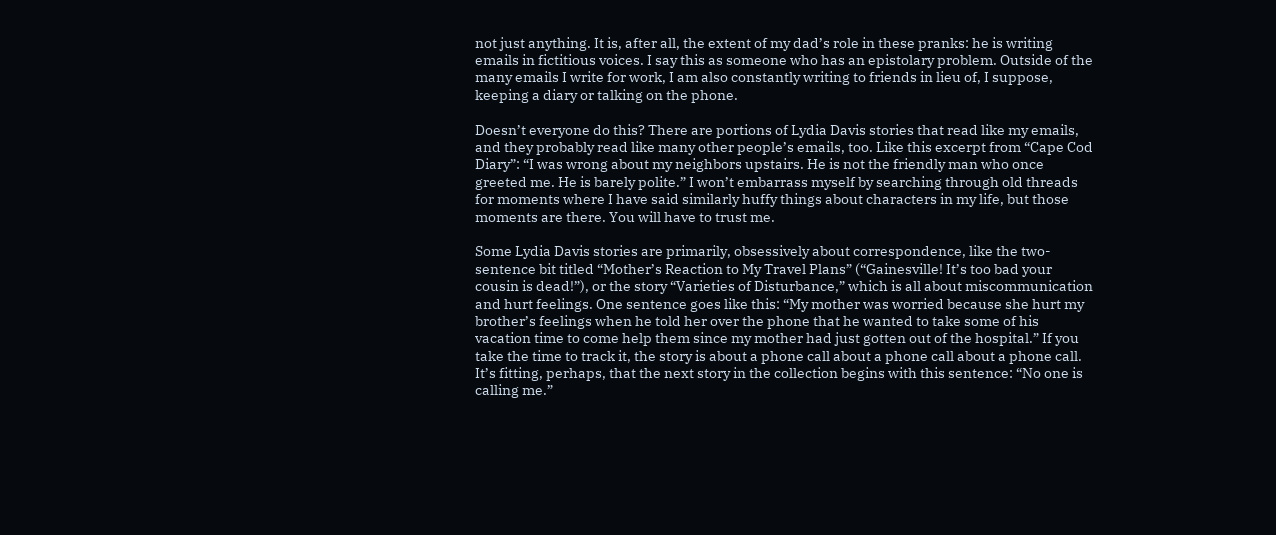not just anything. It is, after all, the extent of my dad’s role in these pranks: he is writing emails in fictitious voices. I say this as someone who has an epistolary problem. Outside of the many emails I write for work, I am also constantly writing to friends in lieu of, I suppose, keeping a diary or talking on the phone.

Doesn’t everyone do this? There are portions of Lydia Davis stories that read like my emails, and they probably read like many other people’s emails, too. Like this excerpt from “Cape Cod Diary”: “I was wrong about my neighbors upstairs. He is not the friendly man who once greeted me. He is barely polite.” I won’t embarrass myself by searching through old threads for moments where I have said similarly huffy things about characters in my life, but those moments are there. You will have to trust me.

Some Lydia Davis stories are primarily, obsessively about correspondence, like the two-sentence bit titled “Mother’s Reaction to My Travel Plans” (“Gainesville! It’s too bad your cousin is dead!”), or the story “Varieties of Disturbance,” which is all about miscommunication and hurt feelings. One sentence goes like this: “My mother was worried because she hurt my brother’s feelings when he told her over the phone that he wanted to take some of his vacation time to come help them since my mother had just gotten out of the hospital.” If you take the time to track it, the story is about a phone call about a phone call about a phone call. It’s fitting, perhaps, that the next story in the collection begins with this sentence: “No one is calling me.”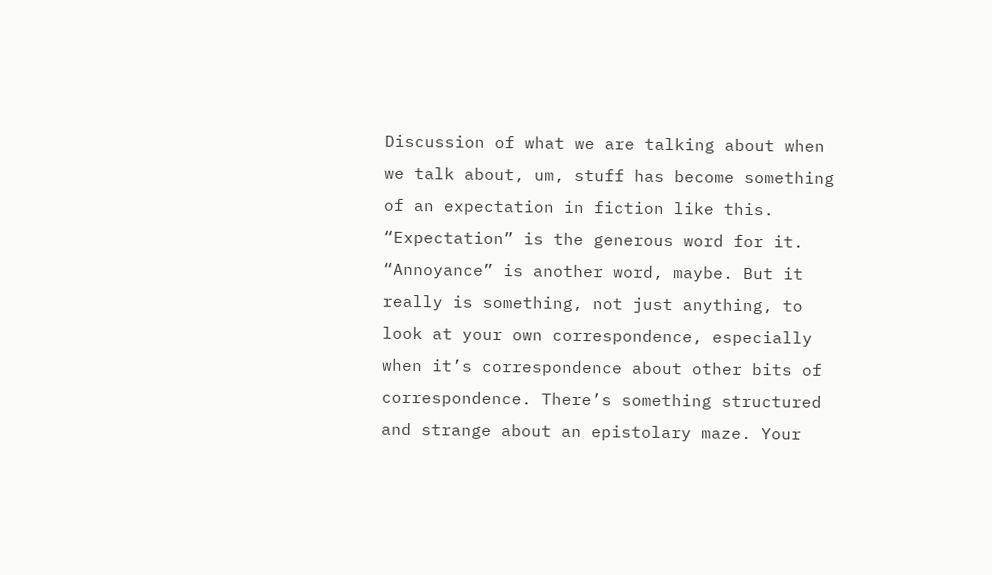Discussion of what we are talking about when we talk about, um, stuff has become something of an expectation in fiction like this. “Expectation” is the generous word for it. “Annoyance” is another word, maybe. But it really is something, not just anything, to look at your own correspondence, especially when it’s correspondence about other bits of correspondence. There’s something structured and strange about an epistolary maze. Your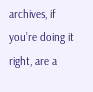archives, if you’re doing it right, are a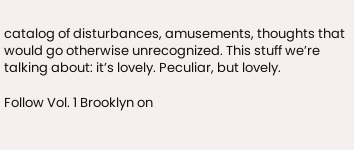catalog of disturbances, amusements, thoughts that would go otherwise unrecognized. This stuff we’re talking about: it’s lovely. Peculiar, but lovely.

Follow Vol. 1 Brooklyn on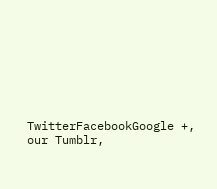TwitterFacebookGoogle +, our Tumblr,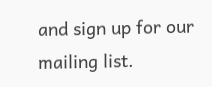and sign up for our mailing list.